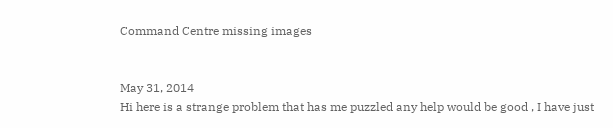Command Centre missing images


May 31, 2014
Hi here is a strange problem that has me puzzled any help would be good , I have just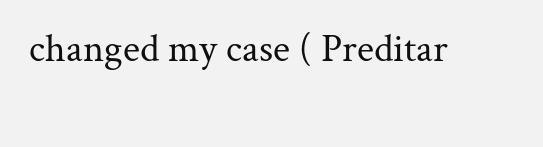changed my case ( Preditar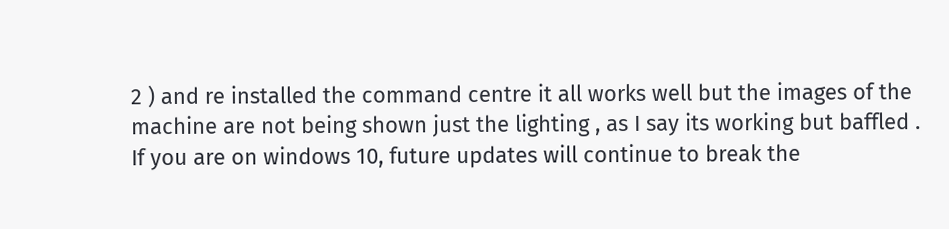2 ) and re installed the command centre it all works well but the images of the machine are not being shown just the lighting , as I say its working but baffled .
If you are on windows 10, future updates will continue to break the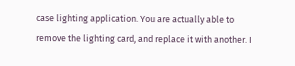case lighting application. You are actually able to remove the lighting card, and replace it with another. I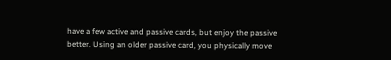have a few active and passive cards, but enjoy the passive better. Using an older passive card, you physically move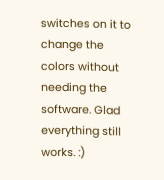switches on it to change the colors without needing the software. Glad everything still works. :)